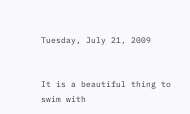Tuesday, July 21, 2009


It is a beautiful thing to swim with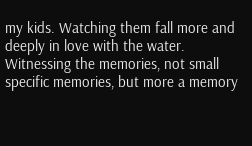my kids. Watching them fall more and deeply in love with the water. Witnessing the memories, not small specific memories, but more a memory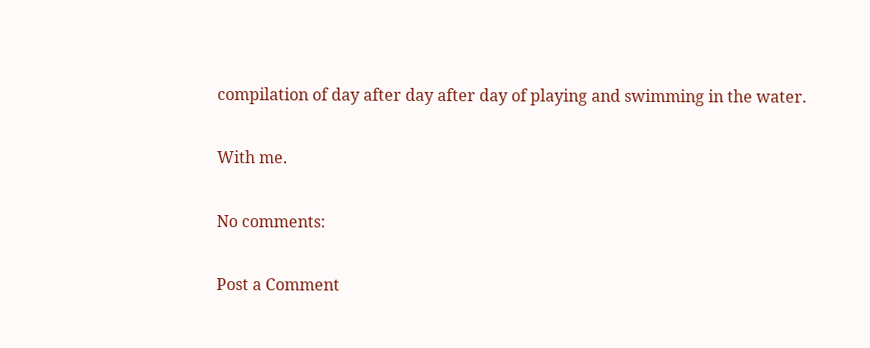compilation of day after day after day of playing and swimming in the water.

With me.

No comments:

Post a Comment